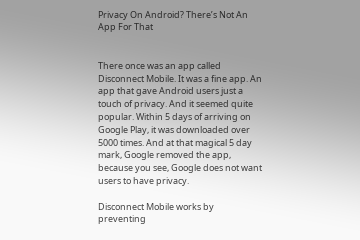Privacy On Android? There’s Not An App For That


There once was an app called Disconnect Mobile. It was a fine app. An app that gave Android users just a touch of privacy. And it seemed quite popular. Within 5 days of arriving on Google Play, it was downloaded over 5000 times. And at that magical 5 day mark, Google removed the app, because you see, Google does not want users to have privacy.

Disconnect Mobile works by preventing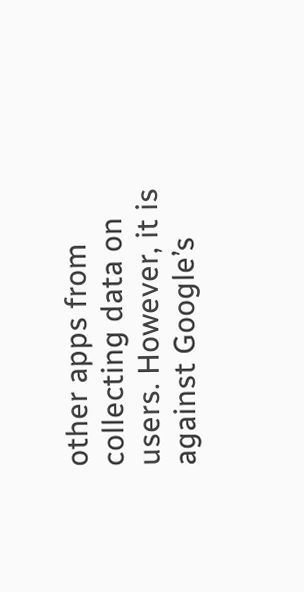other apps from collecting data on users. However, it is against Google’s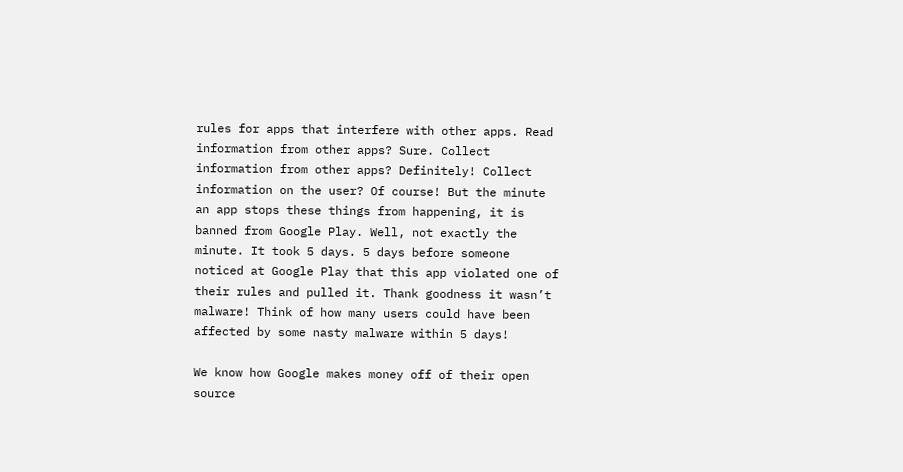rules for apps that interfere with other apps. Read information from other apps? Sure. Collect information from other apps? Definitely! Collect information on the user? Of course! But the minute an app stops these things from happening, it is banned from Google Play. Well, not exactly the minute. It took 5 days. 5 days before someone noticed at Google Play that this app violated one of their rules and pulled it. Thank goodness it wasn’t malware! Think of how many users could have been affected by some nasty malware within 5 days!

We know how Google makes money off of their open source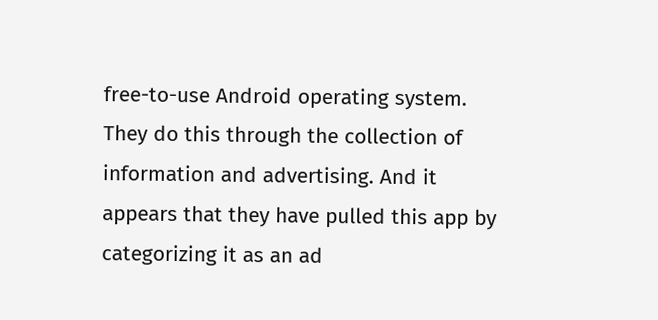free-to-use Android operating system. They do this through the collection of information and advertising. And it appears that they have pulled this app by categorizing it as an ad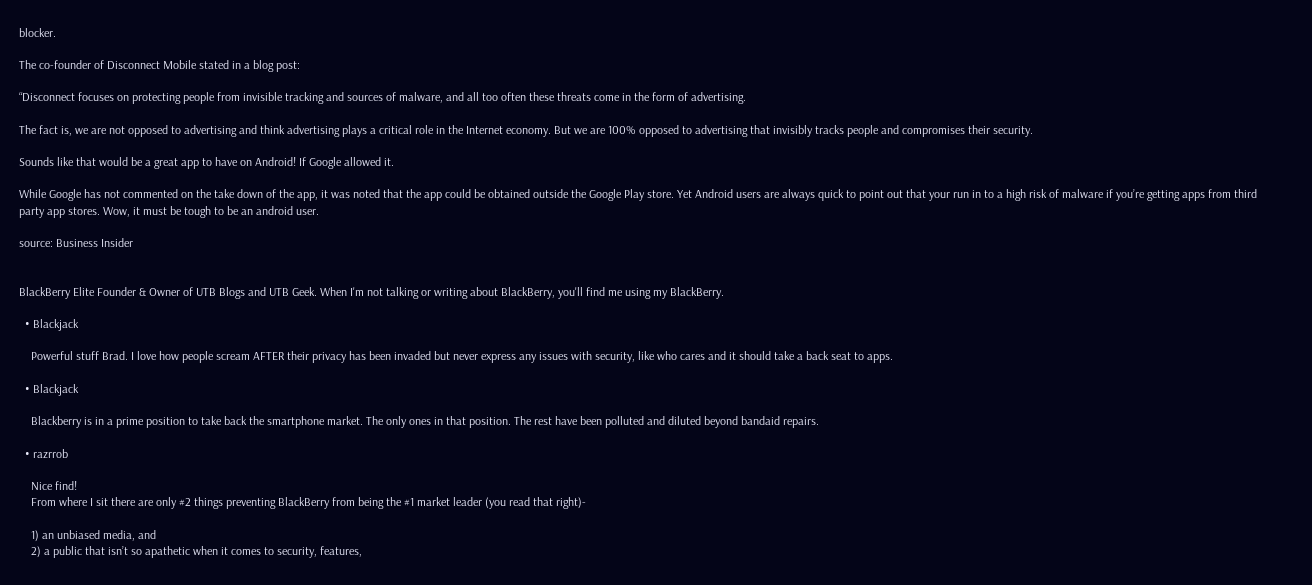blocker.

The co-founder of Disconnect Mobile stated in a blog post:

“Disconnect focuses on protecting people from invisible tracking and sources of malware, and all too often these threats come in the form of advertising.

The fact is, we are not opposed to advertising and think advertising plays a critical role in the Internet economy. But we are 100% opposed to advertising that invisibly tracks people and compromises their security.

Sounds like that would be a great app to have on Android! If Google allowed it.

While Google has not commented on the take down of the app, it was noted that the app could be obtained outside the Google Play store. Yet Android users are always quick to point out that your run in to a high risk of malware if you’re getting apps from third party app stores. Wow, it must be tough to be an android user.

source: Business Insider


BlackBerry Elite Founder & Owner of UTB Blogs and UTB Geek. When I'm not talking or writing about BlackBerry, you'll find me using my BlackBerry.

  • Blackjack

    Powerful stuff Brad. I love how people scream AFTER their privacy has been invaded but never express any issues with security, like who cares and it should take a back seat to apps.

  • Blackjack

    Blackberry is in a prime position to take back the smartphone market. The only ones in that position. The rest have been polluted and diluted beyond bandaid repairs.

  • razrrob

    Nice find!
    From where I sit there are only #2 things preventing BlackBerry from being the #1 market leader (you read that right)-

    1) an unbiased media, and
    2) a public that isn’t so apathetic when it comes to security, features,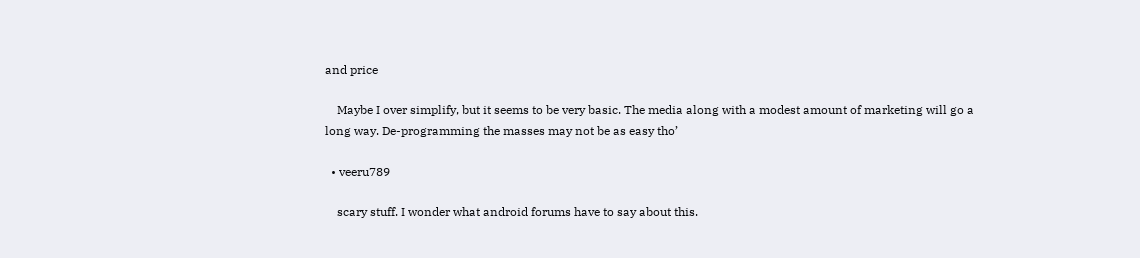and price

    Maybe I over simplify, but it seems to be very basic. The media along with a modest amount of marketing will go a long way. De-programming the masses may not be as easy tho’

  • veeru789

    scary stuff. I wonder what android forums have to say about this.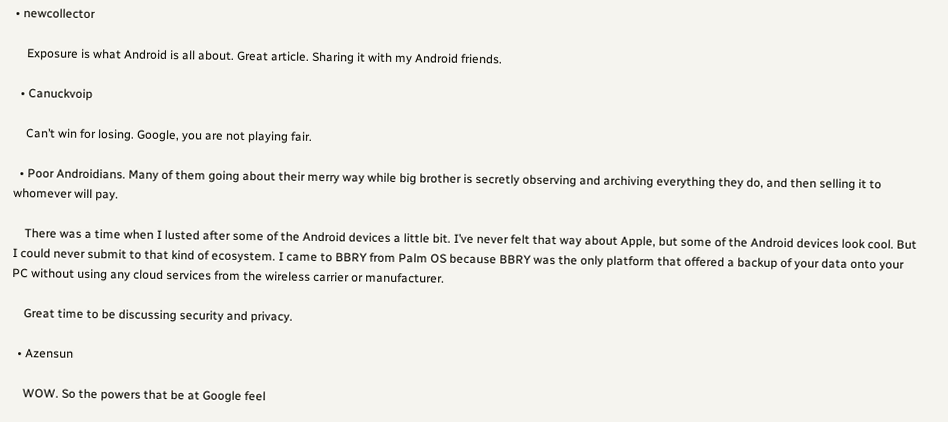• newcollector

    Exposure is what Android is all about. Great article. Sharing it with my Android friends.

  • Canuckvoip

    Can’t win for losing. Google, you are not playing fair.

  • Poor Androidians. Many of them going about their merry way while big brother is secretly observing and archiving everything they do, and then selling it to whomever will pay.

    There was a time when I lusted after some of the Android devices a little bit. I’ve never felt that way about Apple, but some of the Android devices look cool. But I could never submit to that kind of ecosystem. I came to BBRY from Palm OS because BBRY was the only platform that offered a backup of your data onto your PC without using any cloud services from the wireless carrier or manufacturer.

    Great time to be discussing security and privacy.

  • Azensun

    WOW. So the powers that be at Google feel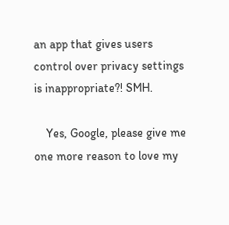an app that gives users control over privacy settings is inappropriate?! SMH.

    Yes, Google, please give me one more reason to love my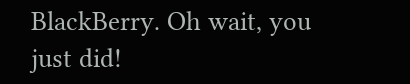BlackBerry. Oh wait, you just did!